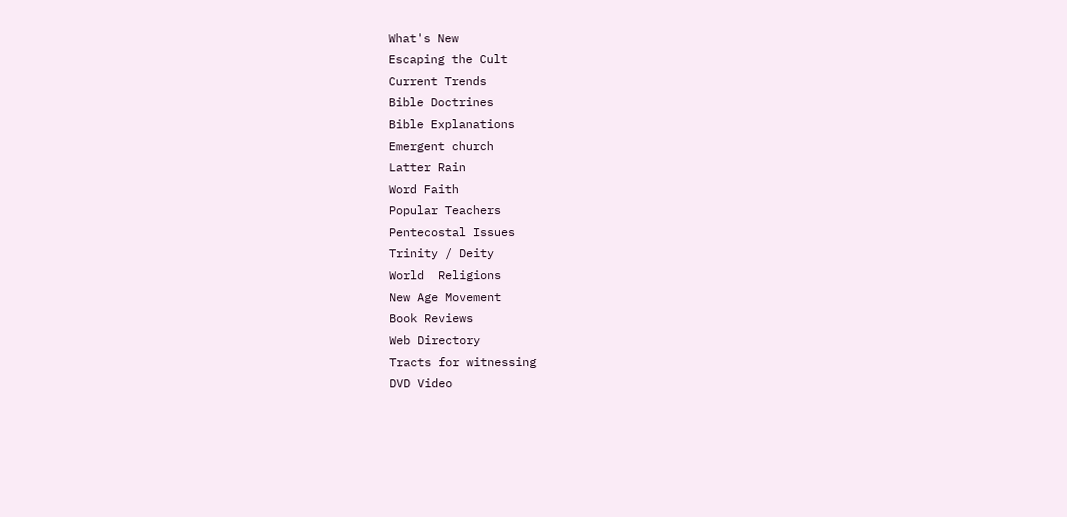What's New
Escaping the Cult
Current Trends
Bible Doctrines
Bible Explanations
Emergent church
Latter Rain
Word Faith
Popular Teachers
Pentecostal Issues
Trinity / Deity
World  Religions
New Age Movement
Book Reviews
Web Directory
Tracts for witnessing
DVD Video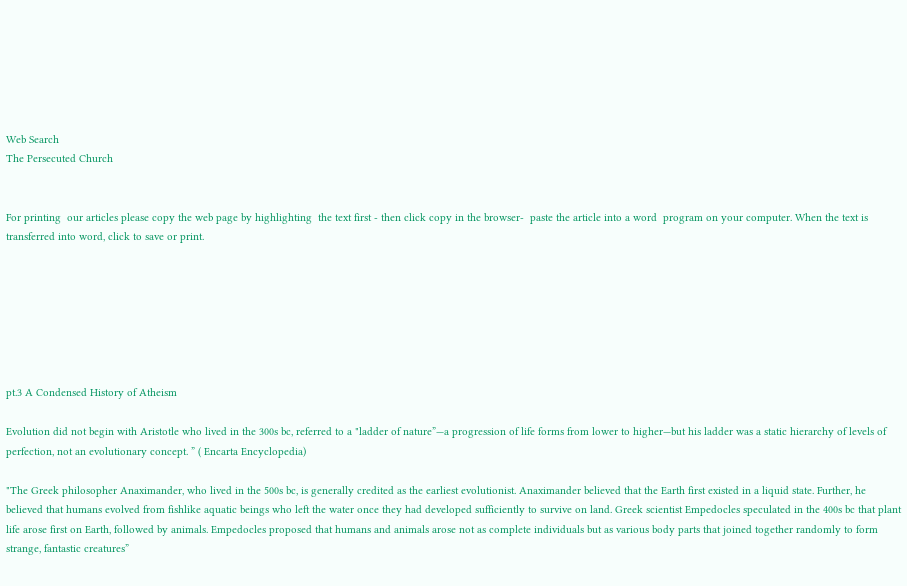Web Search
The Persecuted Church


For printing  our articles please copy the web page by highlighting  the text first - then click copy in the browser-  paste the article into a word  program on your computer. When the text is transferred into word, click to save or print.







pt.3 A Condensed History of Atheism

Evolution did not begin with Aristotle who lived in the 300s bc, referred to a "ladder of nature”—a progression of life forms from lower to higher—but his ladder was a static hierarchy of levels of perfection, not an evolutionary concept. ” ( Encarta Encyclopedia)

"The Greek philosopher Anaximander, who lived in the 500s bc, is generally credited as the earliest evolutionist. Anaximander believed that the Earth first existed in a liquid state. Further, he believed that humans evolved from fishlike aquatic beings who left the water once they had developed sufficiently to survive on land. Greek scientist Empedocles speculated in the 400s bc that plant life arose first on Earth, followed by animals. Empedocles proposed that humans and animals arose not as complete individuals but as various body parts that joined together randomly to form strange, fantastic creatures”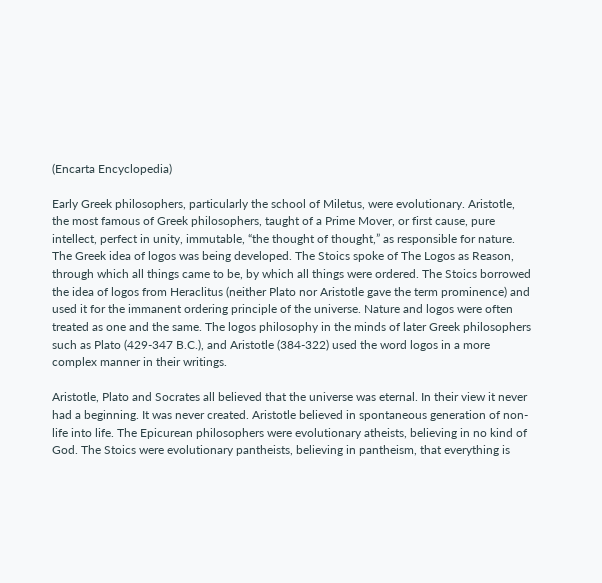(Encarta Encyclopedia)

Early Greek philosophers, particularly the school of Miletus, were evolutionary. Aristotle, the most famous of Greek philosophers, taught of a Prime Mover, or first cause, pure intellect, perfect in unity, immutable, “the thought of thought,” as responsible for nature. The Greek idea of logos was being developed. The Stoics spoke of The Logos as Reason, through which all things came to be, by which all things were ordered. The Stoics borrowed the idea of logos from Heraclitus (neither Plato nor Aristotle gave the term prominence) and used it for the immanent ordering principle of the universe. Nature and logos were often treated as one and the same. The logos philosophy in the minds of later Greek philosophers such as Plato (429-347 B.C.), and Aristotle (384-322) used the word logos in a more complex manner in their writings.

Aristotle, Plato and Socrates all believed that the universe was eternal. In their view it never had a beginning. It was never created. Aristotle believed in spontaneous generation of non-life into life. The Epicurean philosophers were evolutionary atheists, believing in no kind of God. The Stoics were evolutionary pantheists, believing in pantheism, that everything is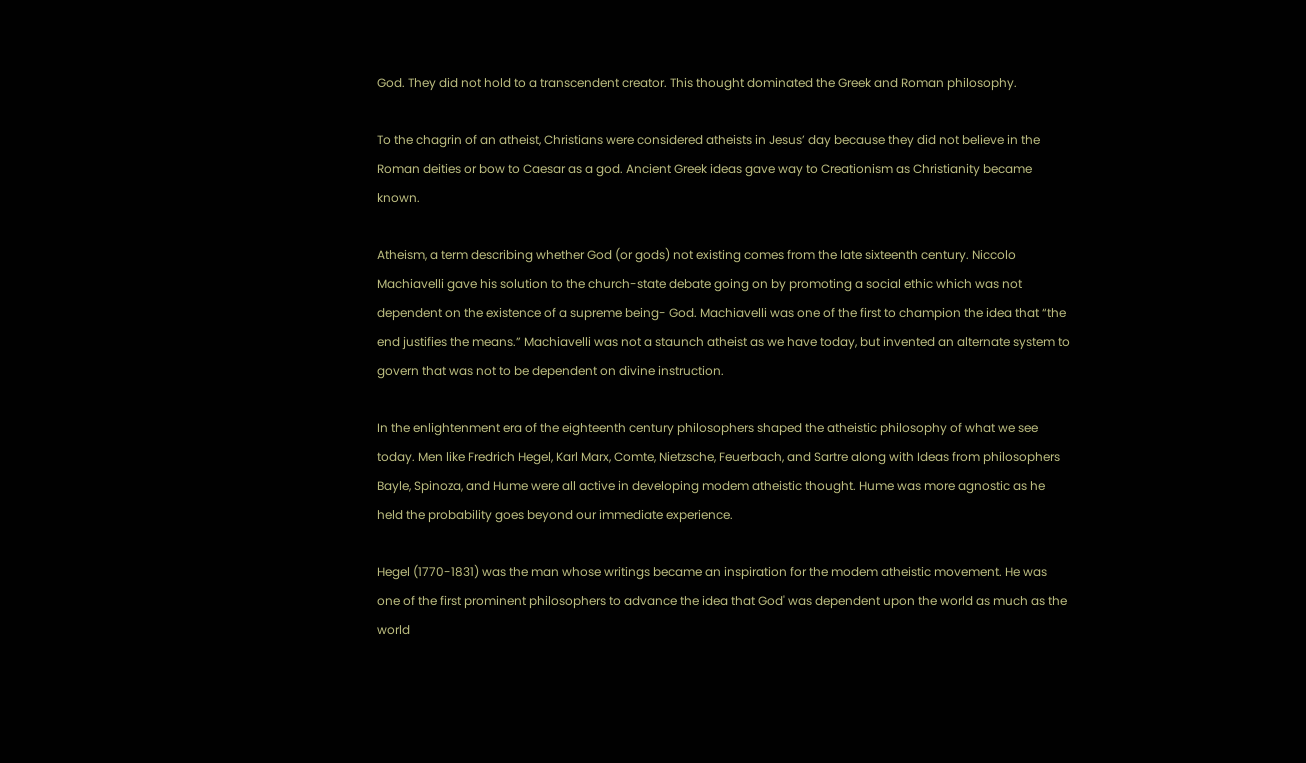God. They did not hold to a transcendent creator. This thought dominated the Greek and Roman philosophy.

To the chagrin of an atheist, Christians were considered atheists in Jesus’ day because they did not believe in the Roman deities or bow to Caesar as a god. Ancient Greek ideas gave way to Creationism as Christianity became known.

Atheism, a term describing whether God (or gods) not existing comes from the late sixteenth century. Niccolo Machiavelli gave his solution to the church-state debate going on by promoting a social ethic which was not dependent on the existence of a supreme being- God. Machiavelli was one of the first to champion the idea that “the end justifies the means.” Machiavelli was not a staunch atheist as we have today, but invented an alternate system to govern that was not to be dependent on divine instruction.

In the enlightenment era of the eighteenth century philosophers shaped the atheistic philosophy of what we see today. Men like Fredrich Hegel, Karl Marx, Comte, Nietzsche, Feuerbach, and Sartre along with Ideas from philosophers Bayle, Spinoza, and Hume were all active in developing modem atheistic thought. Hume was more agnostic as he held the probability goes beyond our immediate experience.

Hegel (1770-1831) was the man whose writings became an inspiration for the modem atheistic movement. He was one of the first prominent philosophers to advance the idea that God' was dependent upon the world as much as the world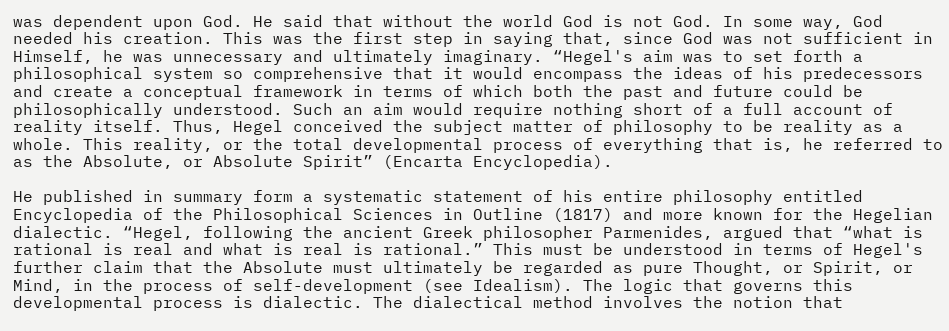was dependent upon God. He said that without the world God is not God. In some way, God needed his creation. This was the first step in saying that, since God was not sufficient in Himself, he was unnecessary and ultimately imaginary. “Hegel's aim was to set forth a philosophical system so comprehensive that it would encompass the ideas of his predecessors and create a conceptual framework in terms of which both the past and future could be philosophically understood. Such an aim would require nothing short of a full account of reality itself. Thus, Hegel conceived the subject matter of philosophy to be reality as a whole. This reality, or the total developmental process of everything that is, he referred to as the Absolute, or Absolute Spirit” (Encarta Encyclopedia).

He published in summary form a systematic statement of his entire philosophy entitled Encyclopedia of the Philosophical Sciences in Outline (1817) and more known for the Hegelian dialectic. “Hegel, following the ancient Greek philosopher Parmenides, argued that “what is rational is real and what is real is rational.” This must be understood in terms of Hegel's further claim that the Absolute must ultimately be regarded as pure Thought, or Spirit, or Mind, in the process of self-development (see Idealism). The logic that governs this developmental process is dialectic. The dialectical method involves the notion that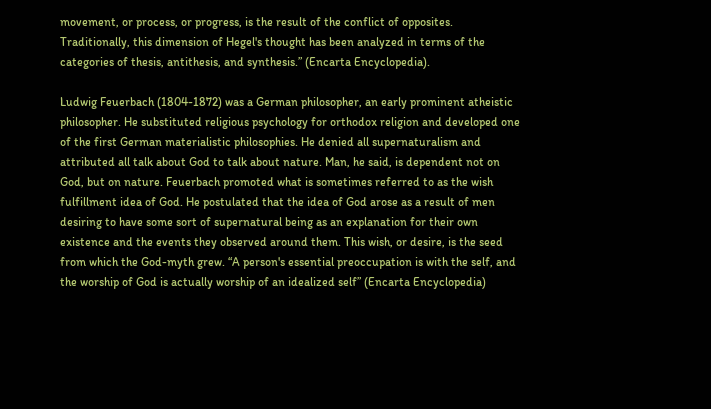movement, or process, or progress, is the result of the conflict of opposites. Traditionally, this dimension of Hegel's thought has been analyzed in terms of the categories of thesis, antithesis, and synthesis.” (Encarta Encyclopedia).

Ludwig Feuerbach (1804-1872) was a German philosopher, an early prominent atheistic philosopher. He substituted religious psychology for orthodox religion and developed one of the first German materialistic philosophies. He denied all supernaturalism and attributed all talk about God to talk about nature. Man, he said, is dependent not on God, but on nature. Feuerbach promoted what is sometimes referred to as the wish fulfillment idea of God. He postulated that the idea of God arose as a result of men desiring to have some sort of supernatural being as an explanation for their own existence and the events they observed around them. This wish, or desire, is the seed from which the God-myth grew. “A person's essential preoccupation is with the self, and the worship of God is actually worship of an idealized self” (Encarta Encyclopedia)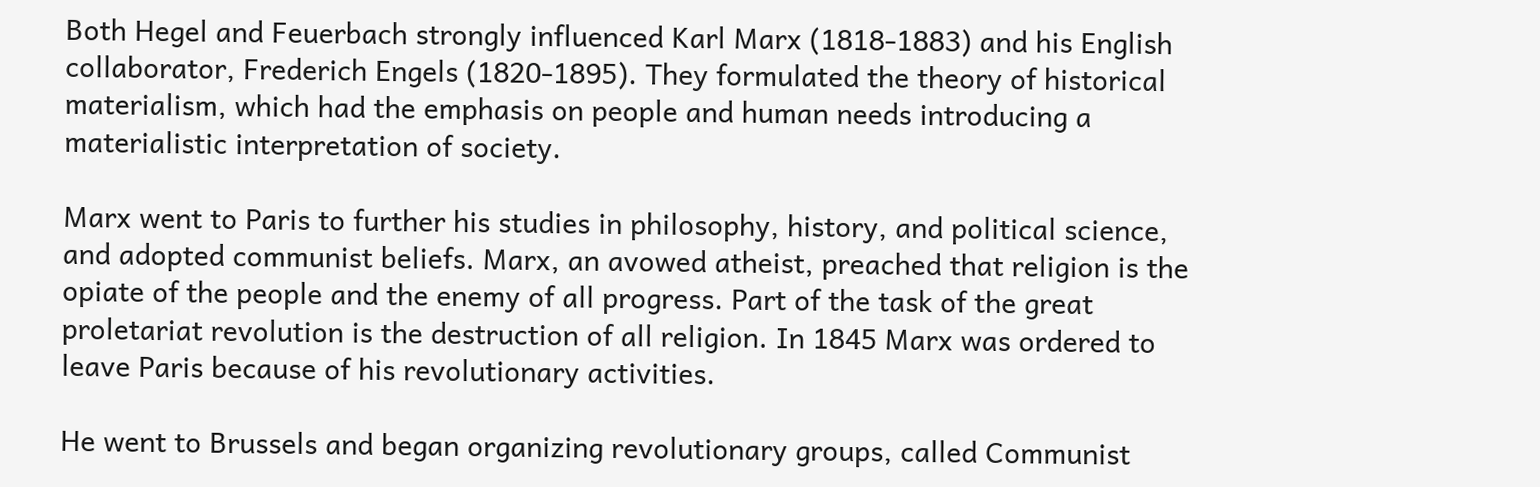Both Hegel and Feuerbach strongly influenced Karl Marx (1818-1883) and his English collaborator, Frederich Engels (1820-1895). They formulated the theory of historical materialism, which had the emphasis on people and human needs introducing a materialistic interpretation of society.

Marx went to Paris to further his studies in philosophy, history, and political science, and adopted communist beliefs. Marx, an avowed atheist, preached that religion is the opiate of the people and the enemy of all progress. Part of the task of the great proletariat revolution is the destruction of all religion. In 1845 Marx was ordered to leave Paris because of his revolutionary activities.

He went to Brussels and began organizing revolutionary groups, called Communist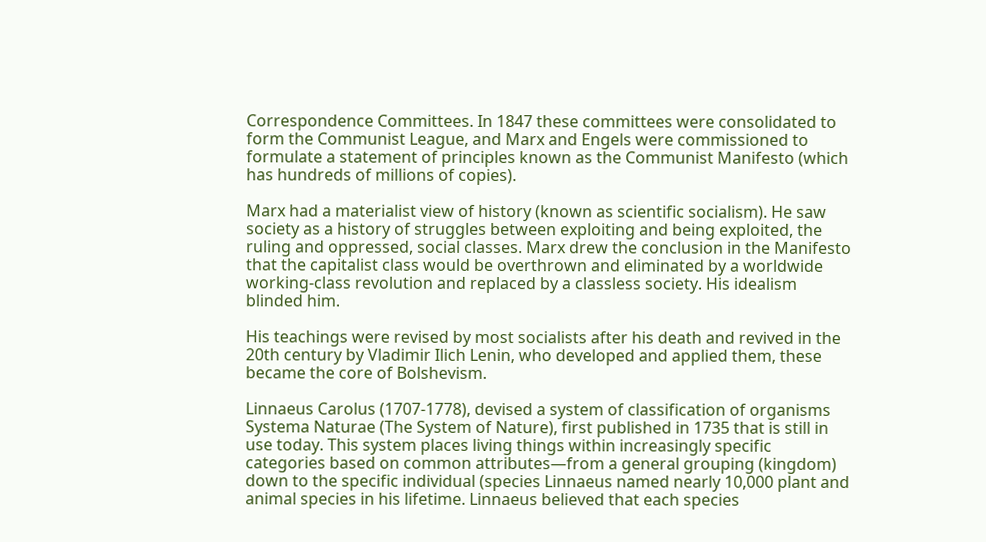Correspondence Committees. In 1847 these committees were consolidated to form the Communist League, and Marx and Engels were commissioned to formulate a statement of principles known as the Communist Manifesto (which has hundreds of millions of copies).

Marx had a materialist view of history (known as scientific socialism). He saw society as a history of struggles between exploiting and being exploited, the ruling and oppressed, social classes. Marx drew the conclusion in the Manifesto that the capitalist class would be overthrown and eliminated by a worldwide working-class revolution and replaced by a classless society. His idealism blinded him.

His teachings were revised by most socialists after his death and revived in the 20th century by Vladimir Ilich Lenin, who developed and applied them, these became the core of Bolshevism.

Linnaeus Carolus (1707-1778), devised a system of classification of organisms Systema Naturae (The System of Nature), first published in 1735 that is still in use today. This system places living things within increasingly specific categories based on common attributes—from a general grouping (kingdom) down to the specific individual (species Linnaeus named nearly 10,000 plant and animal species in his lifetime. Linnaeus believed that each species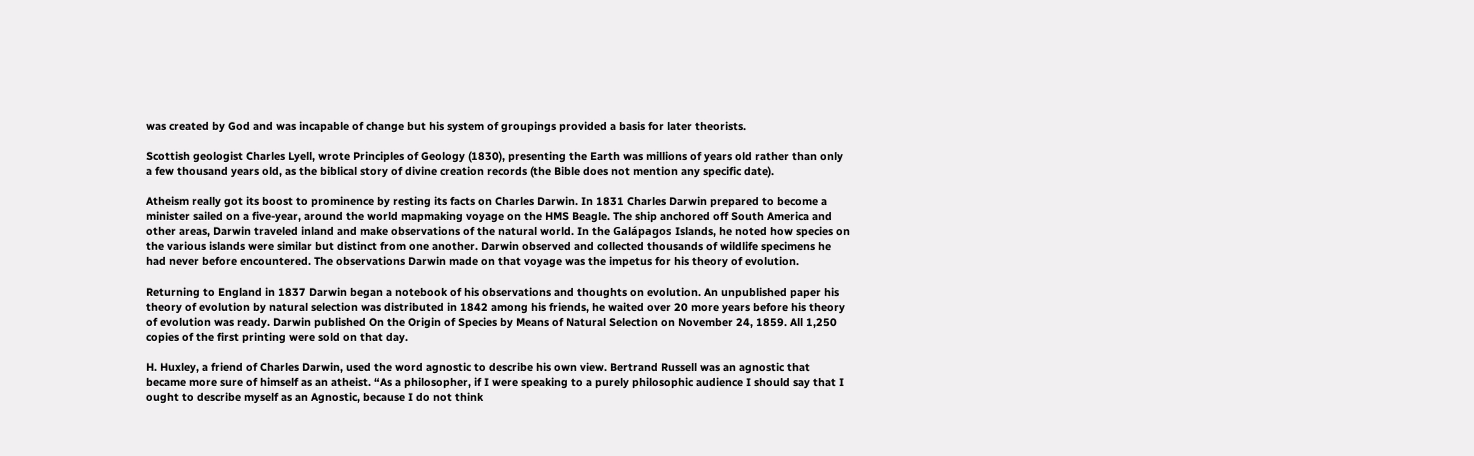was created by God and was incapable of change but his system of groupings provided a basis for later theorists.

Scottish geologist Charles Lyell, wrote Principles of Geology (1830), presenting the Earth was millions of years old rather than only a few thousand years old, as the biblical story of divine creation records (the Bible does not mention any specific date).

Atheism really got its boost to prominence by resting its facts on Charles Darwin. In 1831 Charles Darwin prepared to become a minister sailed on a five-year, around the world mapmaking voyage on the HMS Beagle. The ship anchored off South America and other areas, Darwin traveled inland and make observations of the natural world. In the Galápagos Islands, he noted how species on the various islands were similar but distinct from one another. Darwin observed and collected thousands of wildlife specimens he had never before encountered. The observations Darwin made on that voyage was the impetus for his theory of evolution.

Returning to England in 1837 Darwin began a notebook of his observations and thoughts on evolution. An unpublished paper his theory of evolution by natural selection was distributed in 1842 among his friends, he waited over 20 more years before his theory of evolution was ready. Darwin published On the Origin of Species by Means of Natural Selection on November 24, 1859. All 1,250 copies of the first printing were sold on that day.

H. Huxley, a friend of Charles Darwin, used the word agnostic to describe his own view. Bertrand Russell was an agnostic that became more sure of himself as an atheist. “As a philosopher, if I were speaking to a purely philosophic audience I should say that I ought to describe myself as an Agnostic, because I do not think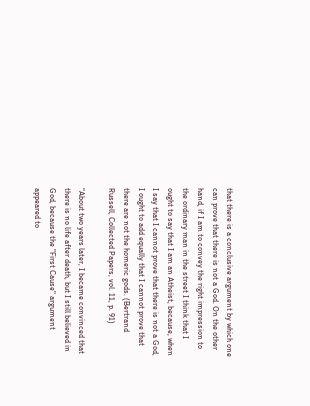that there is a conclusive argument by which one can prove that there is not a God. On the other hand, if I am to convey the right impression to the ordinary man in the street I think that I ought to say that I am an Atheist, because, when I say that I cannot prove that there is not a God, I ought to add equally that I cannot prove that there are not the homeric gods. (Bertrand Russell, Collected Papers, vol. 11, p. 91)

“About two years later, I became convinced that there is no life after death, but I still believed in God, because the "First Cause" argument appeared to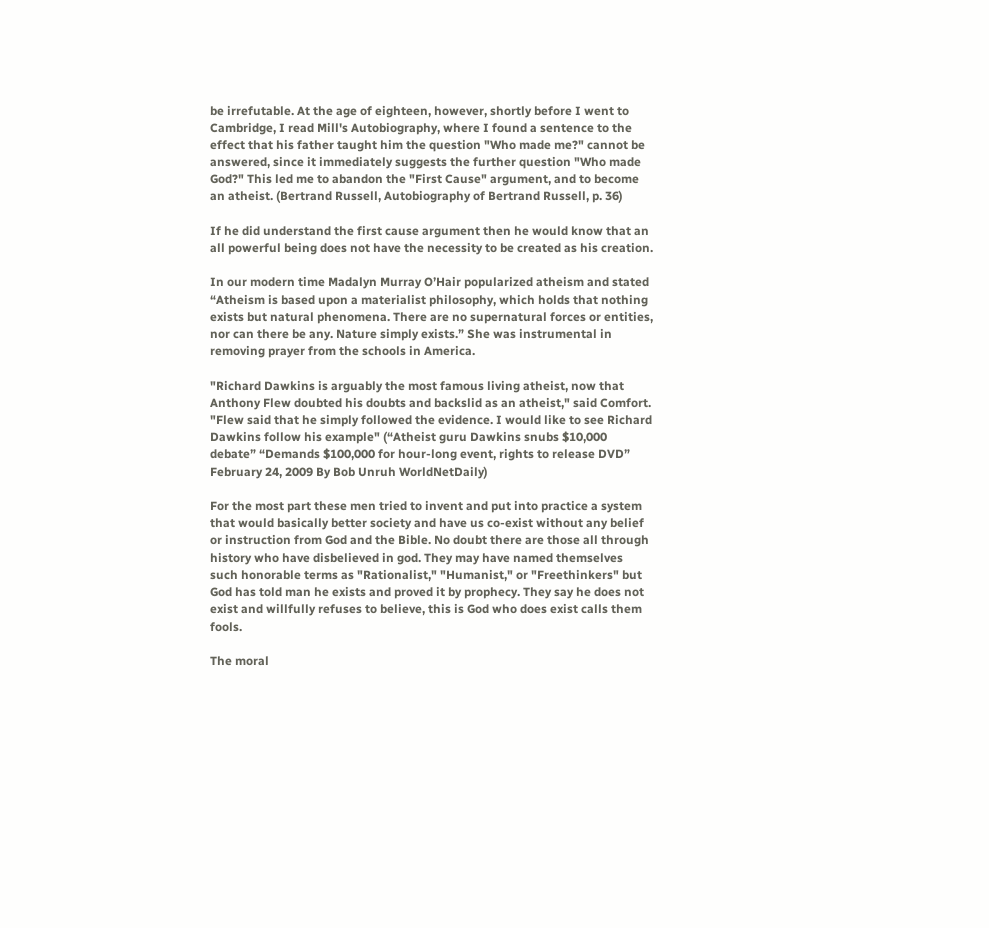be irrefutable. At the age of eighteen, however, shortly before I went to Cambridge, I read Mill's Autobiography, where I found a sentence to the effect that his father taught him the question "Who made me?" cannot be answered, since it immediately suggests the further question "Who made God?" This led me to abandon the "First Cause" argument, and to become an atheist. (Bertrand Russell, Autobiography of Bertrand Russell, p. 36)

If he did understand the first cause argument then he would know that an all powerful being does not have the necessity to be created as his creation.

In our modern time Madalyn Murray O’Hair popularized atheism and stated “Atheism is based upon a materialist philosophy, which holds that nothing exists but natural phenomena. There are no supernatural forces or entities, nor can there be any. Nature simply exists.” She was instrumental in removing prayer from the schools in America.

"Richard Dawkins is arguably the most famous living atheist, now that Anthony Flew doubted his doubts and backslid as an atheist," said Comfort. "Flew said that he simply followed the evidence. I would like to see Richard Dawkins follow his example" (“Atheist guru Dawkins snubs $10,000 debate” “Demands $100,000 for hour-long event, rights to release DVD” February 24, 2009 By Bob Unruh WorldNetDaily)

For the most part these men tried to invent and put into practice a system that would basically better society and have us co-exist without any belief or instruction from God and the Bible. No doubt there are those all through history who have disbelieved in god. They may have named themselves such honorable terms as "Rationalist," "Humanist," or "Freethinkers" but God has told man he exists and proved it by prophecy. They say he does not exist and willfully refuses to believe, this is God who does exist calls them fools.

The moral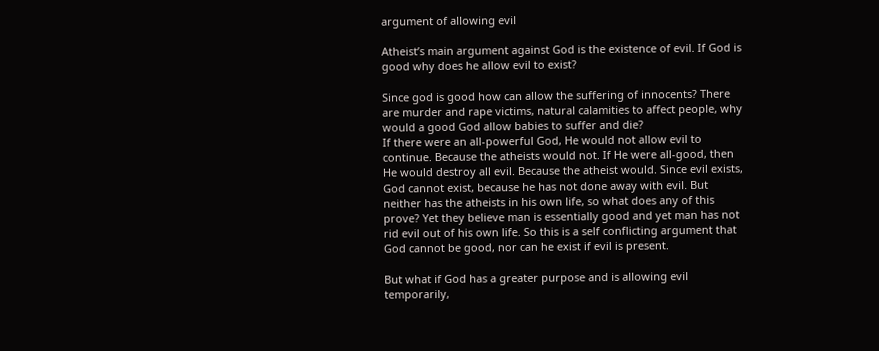argument of allowing evil

Atheist’s main argument against God is the existence of evil. If God is good why does he allow evil to exist?

Since god is good how can allow the suffering of innocents? There are murder and rape victims, natural calamities to affect people, why would a good God allow babies to suffer and die?
If there were an all-powerful God, He would not allow evil to continue. Because the atheists would not. If He were all-good, then He would destroy all evil. Because the atheist would. Since evil exists, God cannot exist, because he has not done away with evil. But neither has the atheists in his own life, so what does any of this prove? Yet they believe man is essentially good and yet man has not rid evil out of his own life. So this is a self conflicting argument that God cannot be good, nor can he exist if evil is present.

But what if God has a greater purpose and is allowing evil temporarily,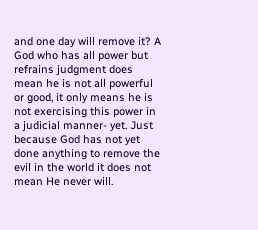and one day will remove it? A God who has all power but refrains judgment does mean he is not all powerful or good, it only means he is not exercising this power in a judicial manner- yet. Just because God has not yet done anything to remove the evil in the world it does not mean He never will.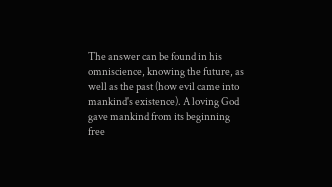The answer can be found in his omniscience, knowing the future, as well as the past (how evil came into mankind's existence). A loving God gave mankind from its beginning free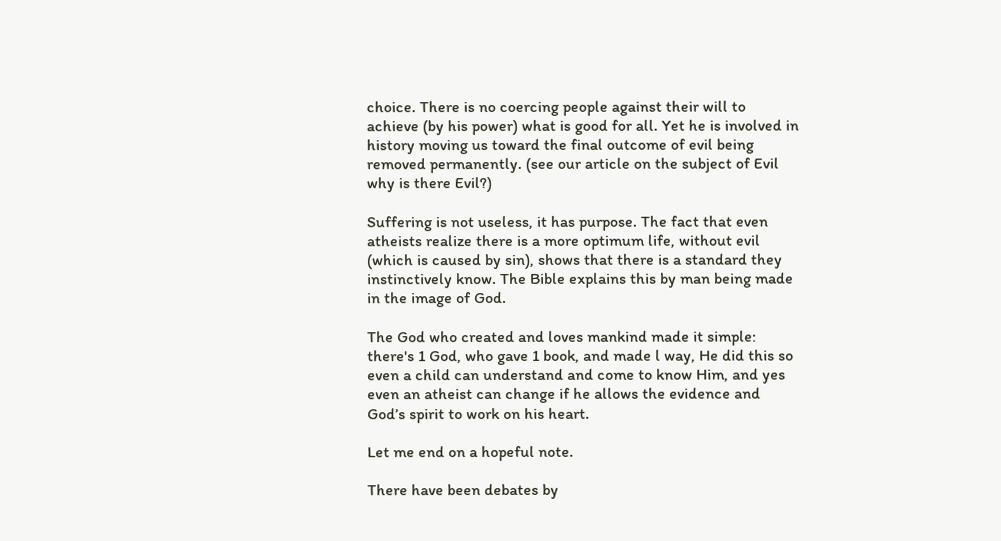choice. There is no coercing people against their will to achieve (by his power) what is good for all. Yet he is involved in history moving us toward the final outcome of evil being removed permanently. (see our article on the subject of Evil why is there Evil?)

Suffering is not useless, it has purpose. The fact that even atheists realize there is a more optimum life, without evil (which is caused by sin), shows that there is a standard they instinctively know. The Bible explains this by man being made in the image of God.

The God who created and loves mankind made it simple: there's 1 God, who gave 1 book, and made l way, He did this so even a child can understand and come to know Him, and yes even an atheist can change if he allows the evidence and God’s spirit to work on his heart.

Let me end on a hopeful note.

There have been debates by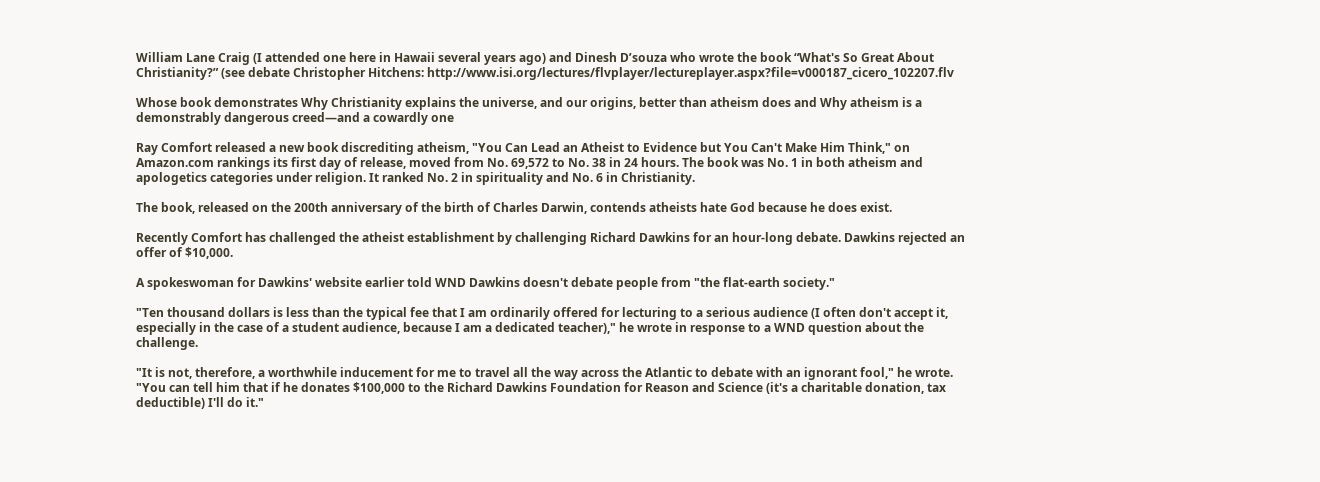William Lane Craig (I attended one here in Hawaii several years ago) and Dinesh D’souza who wrote the book “What's So Great About Christianity?” (see debate Christopher Hitchens: http://www.isi.org/lectures/flvplayer/lectureplayer.aspx?file=v000187_cicero_102207.flv

Whose book demonstrates Why Christianity explains the universe, and our origins, better than atheism does and Why atheism is a demonstrably dangerous creed—and a cowardly one

Ray Comfort released a new book discrediting atheism, "You Can Lead an Atheist to Evidence but You Can't Make Him Think," on Amazon.com rankings its first day of release, moved from No. 69,572 to No. 38 in 24 hours. The book was No. 1 in both atheism and apologetics categories under religion. It ranked No. 2 in spirituality and No. 6 in Christianity.

The book, released on the 200th anniversary of the birth of Charles Darwin, contends atheists hate God because he does exist.

Recently Comfort has challenged the atheist establishment by challenging Richard Dawkins for an hour-long debate. Dawkins rejected an offer of $10,000.

A spokeswoman for Dawkins' website earlier told WND Dawkins doesn't debate people from "the flat-earth society."

"Ten thousand dollars is less than the typical fee that I am ordinarily offered for lecturing to a serious audience (I often don't accept it, especially in the case of a student audience, because I am a dedicated teacher)," he wrote in response to a WND question about the challenge.

"It is not, therefore, a worthwhile inducement for me to travel all the way across the Atlantic to debate with an ignorant fool," he wrote. "You can tell him that if he donates $100,000 to the Richard Dawkins Foundation for Reason and Science (it's a charitable donation, tax deductible) I'll do it."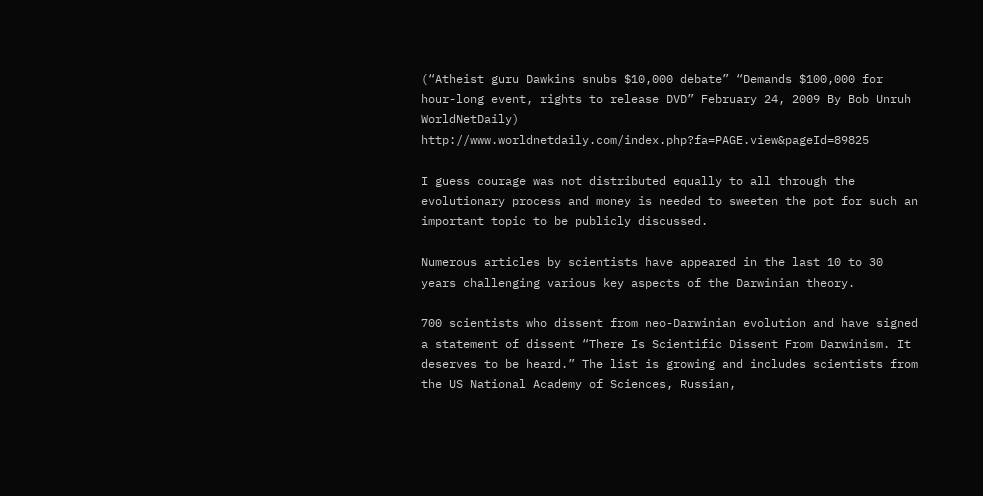(“Atheist guru Dawkins snubs $10,000 debate” “Demands $100,000 for hour-long event, rights to release DVD” February 24, 2009 By Bob Unruh WorldNetDaily) http://www.worldnetdaily.com/index.php?fa=PAGE.view&pageId=89825

I guess courage was not distributed equally to all through the evolutionary process and money is needed to sweeten the pot for such an important topic to be publicly discussed.

Numerous articles by scientists have appeared in the last 10 to 30 years challenging various key aspects of the Darwinian theory.

700 scientists who dissent from neo-Darwinian evolution and have signed a statement of dissent “There Is Scientific Dissent From Darwinism. It deserves to be heard.” The list is growing and includes scientists from the US National Academy of Sciences, Russian,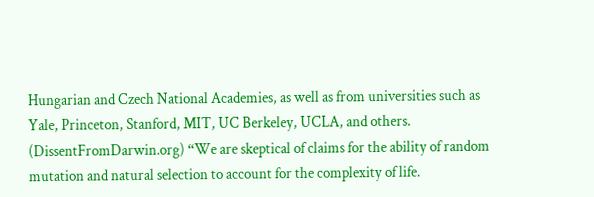Hungarian and Czech National Academies, as well as from universities such as Yale, Princeton, Stanford, MIT, UC Berkeley, UCLA, and others. (DissentFromDarwin.org) “We are skeptical of claims for the ability of random mutation and natural selection to account for the complexity of life.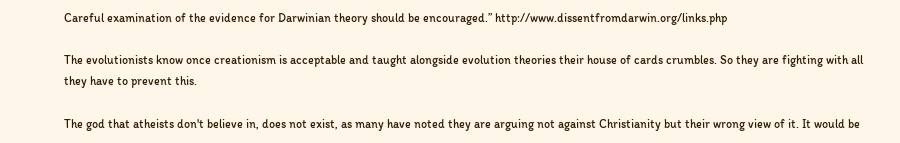Careful examination of the evidence for Darwinian theory should be encouraged.” http://www.dissentfromdarwin.org/links.php

The evolutionists know once creationism is acceptable and taught alongside evolution theories their house of cards crumbles. So they are fighting with all they have to prevent this.

The god that atheists don't believe in, does not exist, as many have noted they are arguing not against Christianity but their wrong view of it. It would be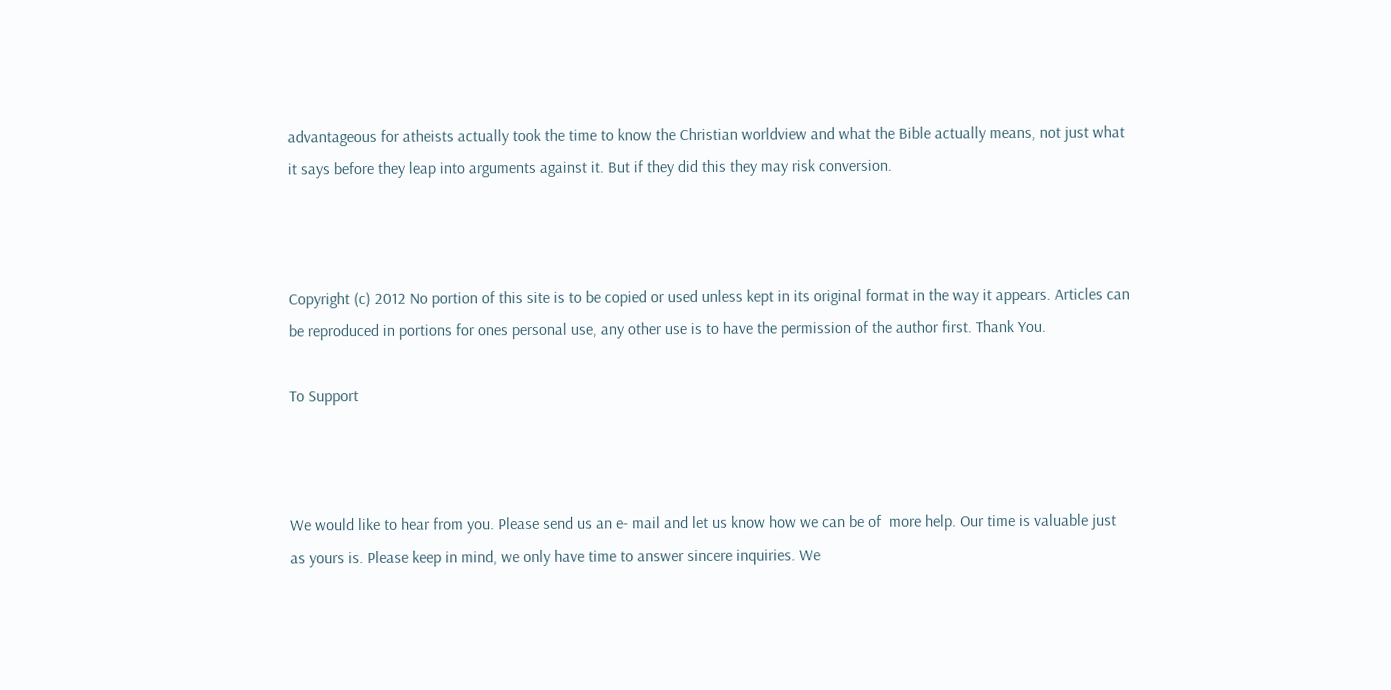advantageous for atheists actually took the time to know the Christian worldview and what the Bible actually means, not just what it says before they leap into arguments against it. But if they did this they may risk conversion.



Copyright (c) 2012 No portion of this site is to be copied or used unless kept in its original format in the way it appears. Articles can be reproduced in portions for ones personal use, any other use is to have the permission of the author first. Thank You.

To Support



We would like to hear from you. Please send us an e- mail and let us know how we can be of  more help. Our time is valuable just as yours is. Please keep in mind, we only have time to answer sincere inquiries. We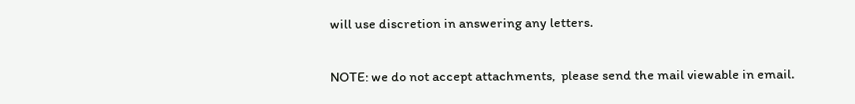will use discretion in answering any letters.

NOTE: we do not accept attachments,  please send the mail viewable in email.